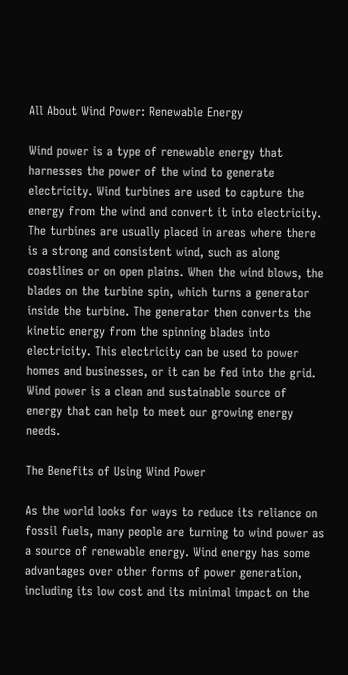All About Wind Power: Renewable Energy

Wind power is a type of renewable energy that harnesses the power of the wind to generate electricity. Wind turbines are used to capture the energy from the wind and convert it into electricity. The turbines are usually placed in areas where there is a strong and consistent wind, such as along coastlines or on open plains. When the wind blows, the blades on the turbine spin, which turns a generator inside the turbine. The generator then converts the kinetic energy from the spinning blades into electricity. This electricity can be used to power homes and businesses, or it can be fed into the grid. Wind power is a clean and sustainable source of energy that can help to meet our growing energy needs.

The Benefits of Using Wind Power

As the world looks for ways to reduce its reliance on fossil fuels, many people are turning to wind power as a source of renewable energy. Wind energy has some advantages over other forms of power generation, including its low cost and its minimal impact on the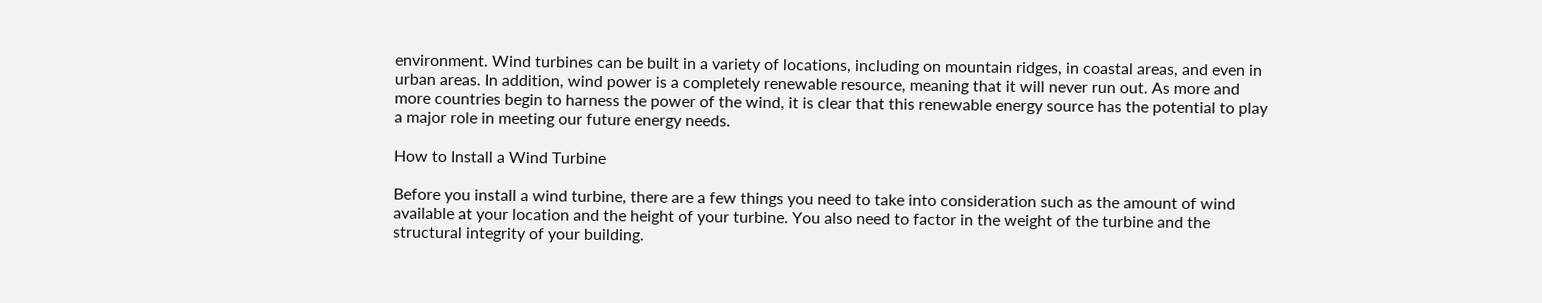environment. Wind turbines can be built in a variety of locations, including on mountain ridges, in coastal areas, and even in urban areas. In addition, wind power is a completely renewable resource, meaning that it will never run out. As more and more countries begin to harness the power of the wind, it is clear that this renewable energy source has the potential to play a major role in meeting our future energy needs.

How to Install a Wind Turbine

Before you install a wind turbine, there are a few things you need to take into consideration such as the amount of wind available at your location and the height of your turbine. You also need to factor in the weight of the turbine and the structural integrity of your building.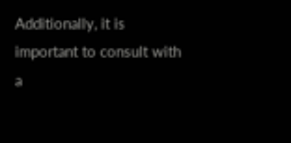Additionally, it is important to consult with a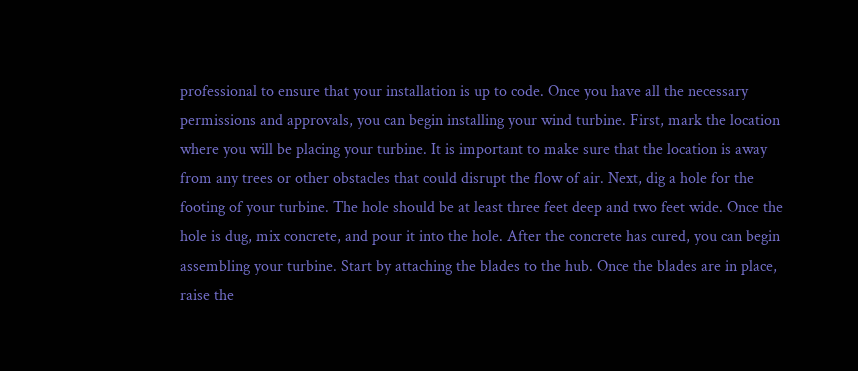professional to ensure that your installation is up to code. Once you have all the necessary permissions and approvals, you can begin installing your wind turbine. First, mark the location where you will be placing your turbine. It is important to make sure that the location is away from any trees or other obstacles that could disrupt the flow of air. Next, dig a hole for the footing of your turbine. The hole should be at least three feet deep and two feet wide. Once the hole is dug, mix concrete, and pour it into the hole. After the concrete has cured, you can begin assembling your turbine. Start by attaching the blades to the hub. Once the blades are in place, raise the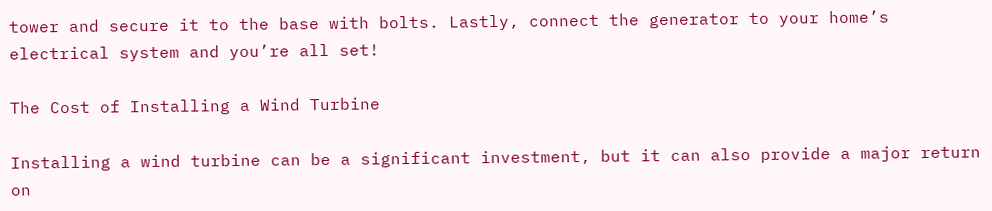tower and secure it to the base with bolts. Lastly, connect the generator to your home’s electrical system and you’re all set!

The Cost of Installing a Wind Turbine

Installing a wind turbine can be a significant investment, but it can also provide a major return on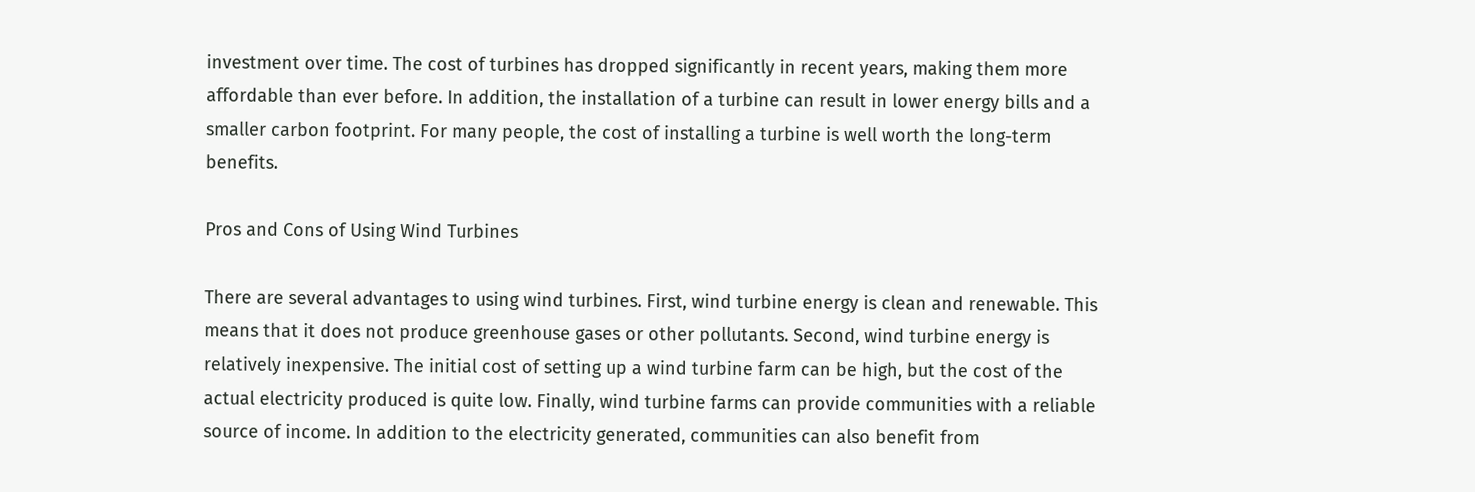investment over time. The cost of turbines has dropped significantly in recent years, making them more affordable than ever before. In addition, the installation of a turbine can result in lower energy bills and a smaller carbon footprint. For many people, the cost of installing a turbine is well worth the long-term benefits.

Pros and Cons of Using Wind Turbines

There are several advantages to using wind turbines. First, wind turbine energy is clean and renewable. This means that it does not produce greenhouse gases or other pollutants. Second, wind turbine energy is relatively inexpensive. The initial cost of setting up a wind turbine farm can be high, but the cost of the actual electricity produced is quite low. Finally, wind turbine farms can provide communities with a reliable source of income. In addition to the electricity generated, communities can also benefit from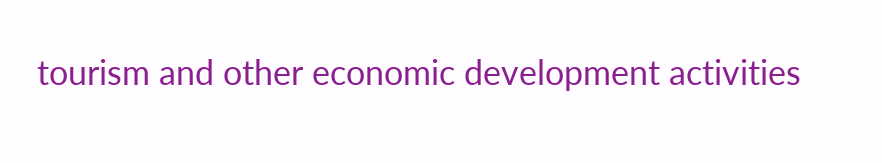tourism and other economic development activities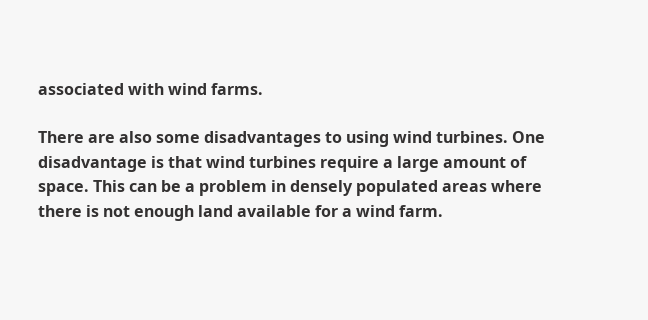associated with wind farms.

There are also some disadvantages to using wind turbines. One disadvantage is that wind turbines require a large amount of space. This can be a problem in densely populated areas where there is not enough land available for a wind farm.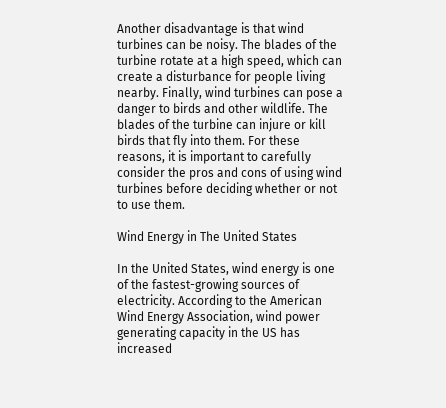Another disadvantage is that wind turbines can be noisy. The blades of the turbine rotate at a high speed, which can create a disturbance for people living nearby. Finally, wind turbines can pose a danger to birds and other wildlife. The blades of the turbine can injure or kill birds that fly into them. For these reasons, it is important to carefully consider the pros and cons of using wind turbines before deciding whether or not to use them.

Wind Energy in The United States

In the United States, wind energy is one of the fastest-growing sources of electricity. According to the American Wind Energy Association, wind power generating capacity in the US has increased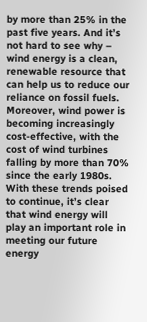by more than 25% in the past five years. And it’s not hard to see why – wind energy is a clean, renewable resource that can help us to reduce our reliance on fossil fuels. Moreover, wind power is becoming increasingly cost-effective, with the cost of wind turbines falling by more than 70% since the early 1980s. With these trends poised to continue, it’s clear that wind energy will play an important role in meeting our future energy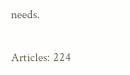needs.

Articles: 224